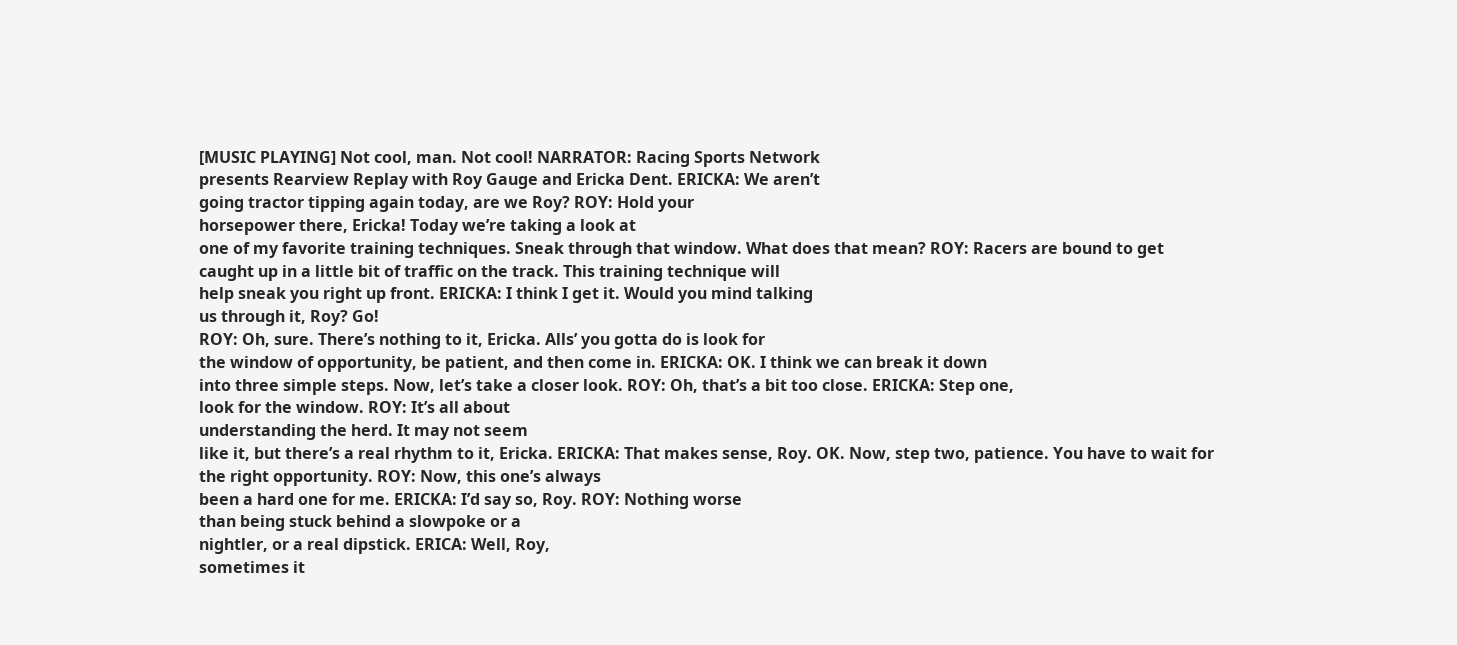[MUSIC PLAYING] Not cool, man. Not cool! NARRATOR: Racing Sports Network
presents Rearview Replay with Roy Gauge and Ericka Dent. ERICKA: We aren’t
going tractor tipping again today, are we Roy? ROY: Hold your
horsepower there, Ericka! Today we’re taking a look at
one of my favorite training techniques. Sneak through that window. What does that mean? ROY: Racers are bound to get
caught up in a little bit of traffic on the track. This training technique will
help sneak you right up front. ERICKA: I think I get it. Would you mind talking
us through it, Roy? Go!
ROY: Oh, sure. There’s nothing to it, Ericka. Alls’ you gotta do is look for
the window of opportunity, be patient, and then come in. ERICKA: OK. I think we can break it down
into three simple steps. Now, let’s take a closer look. ROY: Oh, that’s a bit too close. ERICKA: Step one,
look for the window. ROY: It’s all about
understanding the herd. It may not seem
like it, but there’s a real rhythm to it, Ericka. ERICKA: That makes sense, Roy. OK. Now, step two, patience. You have to wait for
the right opportunity. ROY: Now, this one’s always
been a hard one for me. ERICKA: I’d say so, Roy. ROY: Nothing worse
than being stuck behind a slowpoke or a
nightler, or a real dipstick. ERICA: Well, Roy,
sometimes it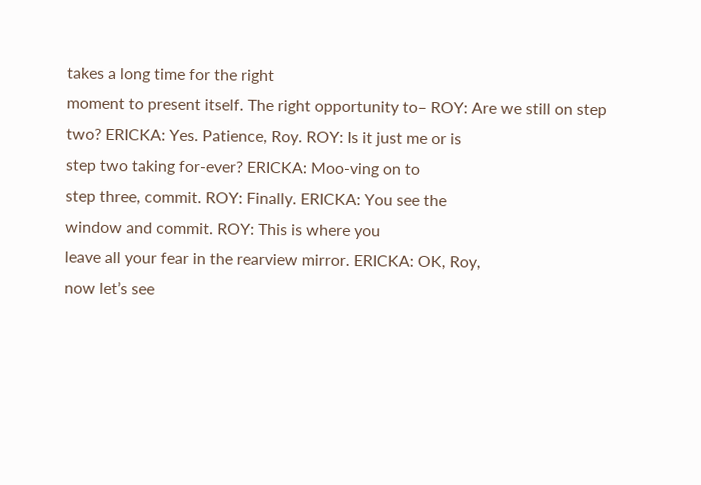takes a long time for the right
moment to present itself. The right opportunity to– ROY: Are we still on step two? ERICKA: Yes. Patience, Roy. ROY: Is it just me or is
step two taking for-ever? ERICKA: Moo-ving on to
step three, commit. ROY: Finally. ERICKA: You see the
window and commit. ROY: This is where you
leave all your fear in the rearview mirror. ERICKA: OK, Roy,
now let’s see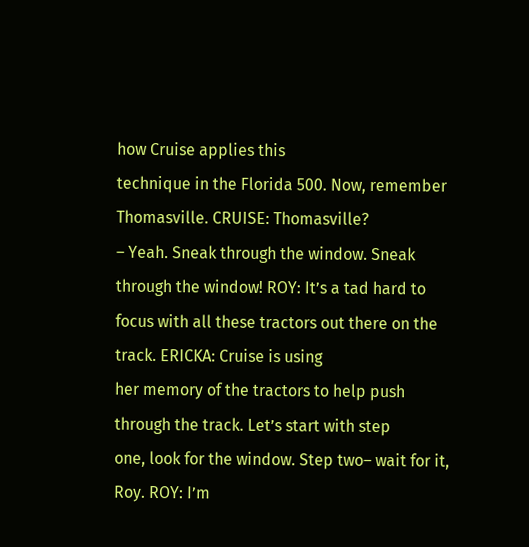how Cruise applies this
technique in the Florida 500. Now, remember Thomasville. CRUISE: Thomasville?
– Yeah. Sneak through the window. Sneak through the window! ROY: It’s a tad hard to
focus with all these tractors out there on the track. ERICKA: Cruise is using
her memory of the tractors to help push through the track. Let’s start with step
one, look for the window. Step two– wait for it, Roy. ROY: I’m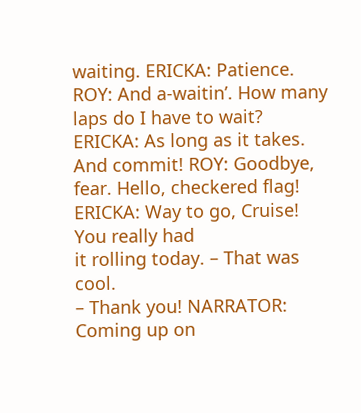waiting. ERICKA: Patience. ROY: And a-waitin’. How many laps do I have to wait? ERICKA: As long as it takes. And commit! ROY: Goodbye, fear. Hello, checkered flag! ERICKA: Way to go, Cruise! You really had
it rolling today. – That was cool.
– Thank you! NARRATOR: Coming up on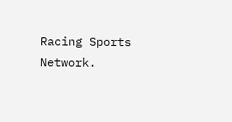Racing Sports Network.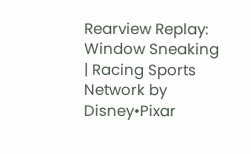Rearview Replay: Window Sneaking | Racing Sports Network by Disney•Pixar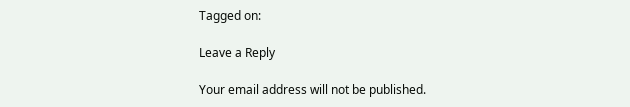Tagged on:

Leave a Reply

Your email address will not be published.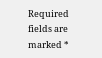Required fields are marked *